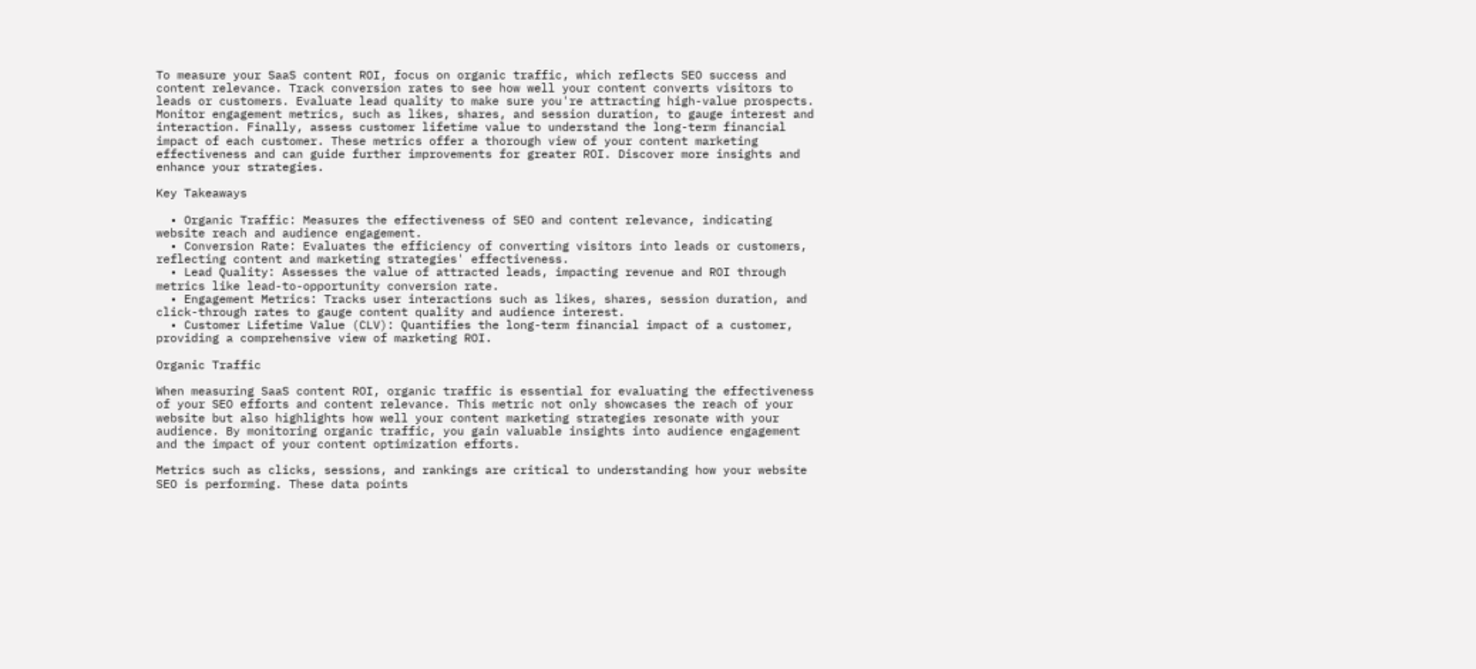To measure your SaaS content ROI, focus on organic traffic, which reflects SEO success and content relevance. Track conversion rates to see how well your content converts visitors to leads or customers. Evaluate lead quality to make sure you're attracting high-value prospects. Monitor engagement metrics, such as likes, shares, and session duration, to gauge interest and interaction. Finally, assess customer lifetime value to understand the long-term financial impact of each customer. These metrics offer a thorough view of your content marketing effectiveness and can guide further improvements for greater ROI. Discover more insights and enhance your strategies.

Key Takeaways

  • Organic Traffic: Measures the effectiveness of SEO and content relevance, indicating website reach and audience engagement.
  • Conversion Rate: Evaluates the efficiency of converting visitors into leads or customers, reflecting content and marketing strategies' effectiveness.
  • Lead Quality: Assesses the value of attracted leads, impacting revenue and ROI through metrics like lead-to-opportunity conversion rate.
  • Engagement Metrics: Tracks user interactions such as likes, shares, session duration, and click-through rates to gauge content quality and audience interest.
  • Customer Lifetime Value (CLV): Quantifies the long-term financial impact of a customer, providing a comprehensive view of marketing ROI.

Organic Traffic

When measuring SaaS content ROI, organic traffic is essential for evaluating the effectiveness of your SEO efforts and content relevance. This metric not only showcases the reach of your website but also highlights how well your content marketing strategies resonate with your audience. By monitoring organic traffic, you gain valuable insights into audience engagement and the impact of your content optimization efforts.

Metrics such as clicks, sessions, and rankings are critical to understanding how your website SEO is performing. These data points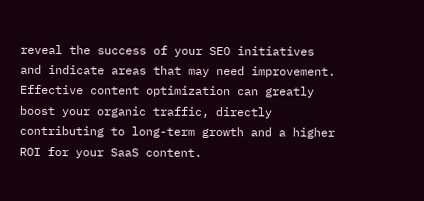reveal the success of your SEO initiatives and indicate areas that may need improvement. Effective content optimization can greatly boost your organic traffic, directly contributing to long-term growth and a higher ROI for your SaaS content.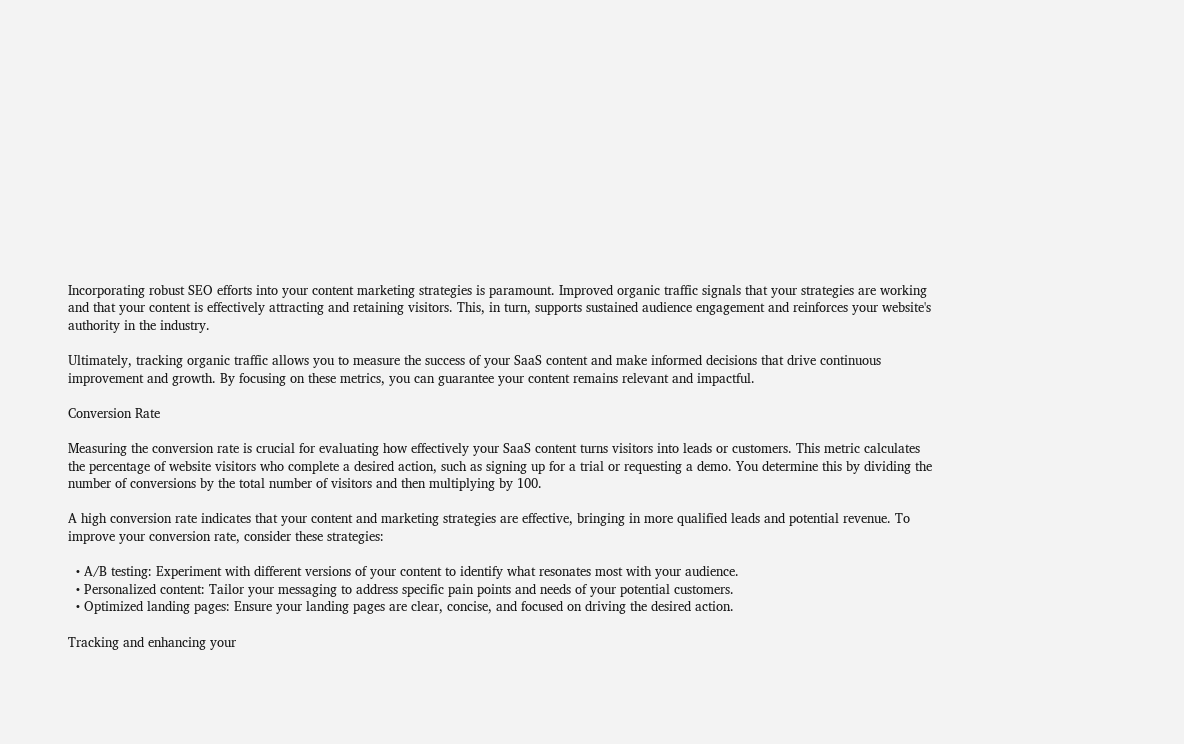Incorporating robust SEO efforts into your content marketing strategies is paramount. Improved organic traffic signals that your strategies are working and that your content is effectively attracting and retaining visitors. This, in turn, supports sustained audience engagement and reinforces your website's authority in the industry.

Ultimately, tracking organic traffic allows you to measure the success of your SaaS content and make informed decisions that drive continuous improvement and growth. By focusing on these metrics, you can guarantee your content remains relevant and impactful.

Conversion Rate

Measuring the conversion rate is crucial for evaluating how effectively your SaaS content turns visitors into leads or customers. This metric calculates the percentage of website visitors who complete a desired action, such as signing up for a trial or requesting a demo. You determine this by dividing the number of conversions by the total number of visitors and then multiplying by 100.

A high conversion rate indicates that your content and marketing strategies are effective, bringing in more qualified leads and potential revenue. To improve your conversion rate, consider these strategies:

  • A/B testing: Experiment with different versions of your content to identify what resonates most with your audience.
  • Personalized content: Tailor your messaging to address specific pain points and needs of your potential customers.
  • Optimized landing pages: Ensure your landing pages are clear, concise, and focused on driving the desired action.

Tracking and enhancing your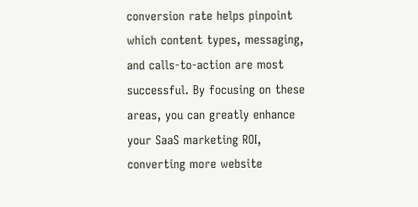conversion rate helps pinpoint which content types, messaging, and calls-to-action are most successful. By focusing on these areas, you can greatly enhance your SaaS marketing ROI, converting more website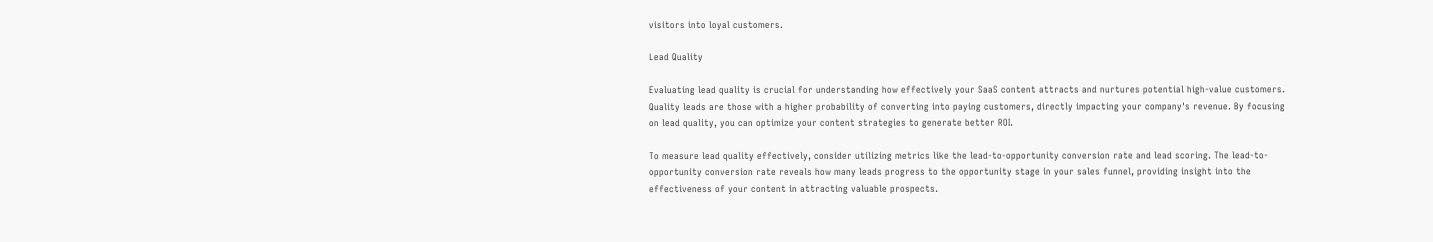visitors into loyal customers.

Lead Quality

Evaluating lead quality is crucial for understanding how effectively your SaaS content attracts and nurtures potential high-value customers. Quality leads are those with a higher probability of converting into paying customers, directly impacting your company's revenue. By focusing on lead quality, you can optimize your content strategies to generate better ROI.

To measure lead quality effectively, consider utilizing metrics like the lead-to-opportunity conversion rate and lead scoring. The lead-to-opportunity conversion rate reveals how many leads progress to the opportunity stage in your sales funnel, providing insight into the effectiveness of your content in attracting valuable prospects.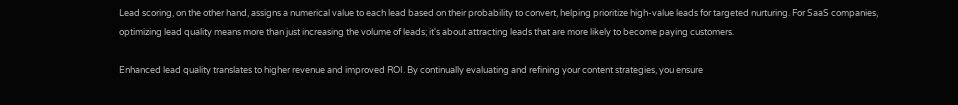Lead scoring, on the other hand, assigns a numerical value to each lead based on their probability to convert, helping prioritize high-value leads for targeted nurturing. For SaaS companies, optimizing lead quality means more than just increasing the volume of leads; it's about attracting leads that are more likely to become paying customers.

Enhanced lead quality translates to higher revenue and improved ROI. By continually evaluating and refining your content strategies, you ensure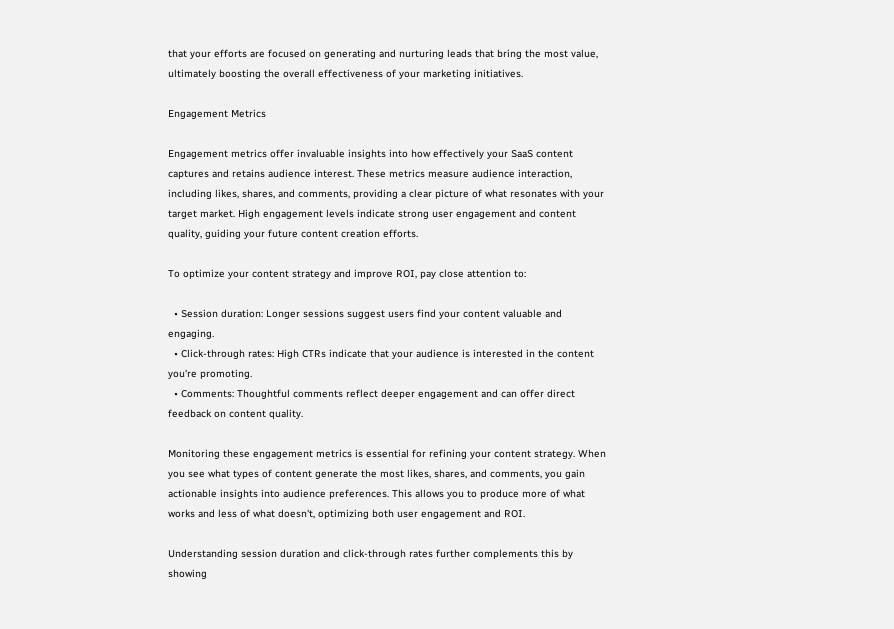that your efforts are focused on generating and nurturing leads that bring the most value, ultimately boosting the overall effectiveness of your marketing initiatives.

Engagement Metrics

Engagement metrics offer invaluable insights into how effectively your SaaS content captures and retains audience interest. These metrics measure audience interaction, including likes, shares, and comments, providing a clear picture of what resonates with your target market. High engagement levels indicate strong user engagement and content quality, guiding your future content creation efforts.

To optimize your content strategy and improve ROI, pay close attention to:

  • Session duration: Longer sessions suggest users find your content valuable and engaging.
  • Click-through rates: High CTRs indicate that your audience is interested in the content you're promoting.
  • Comments: Thoughtful comments reflect deeper engagement and can offer direct feedback on content quality.

Monitoring these engagement metrics is essential for refining your content strategy. When you see what types of content generate the most likes, shares, and comments, you gain actionable insights into audience preferences. This allows you to produce more of what works and less of what doesn't, optimizing both user engagement and ROI.

Understanding session duration and click-through rates further complements this by showing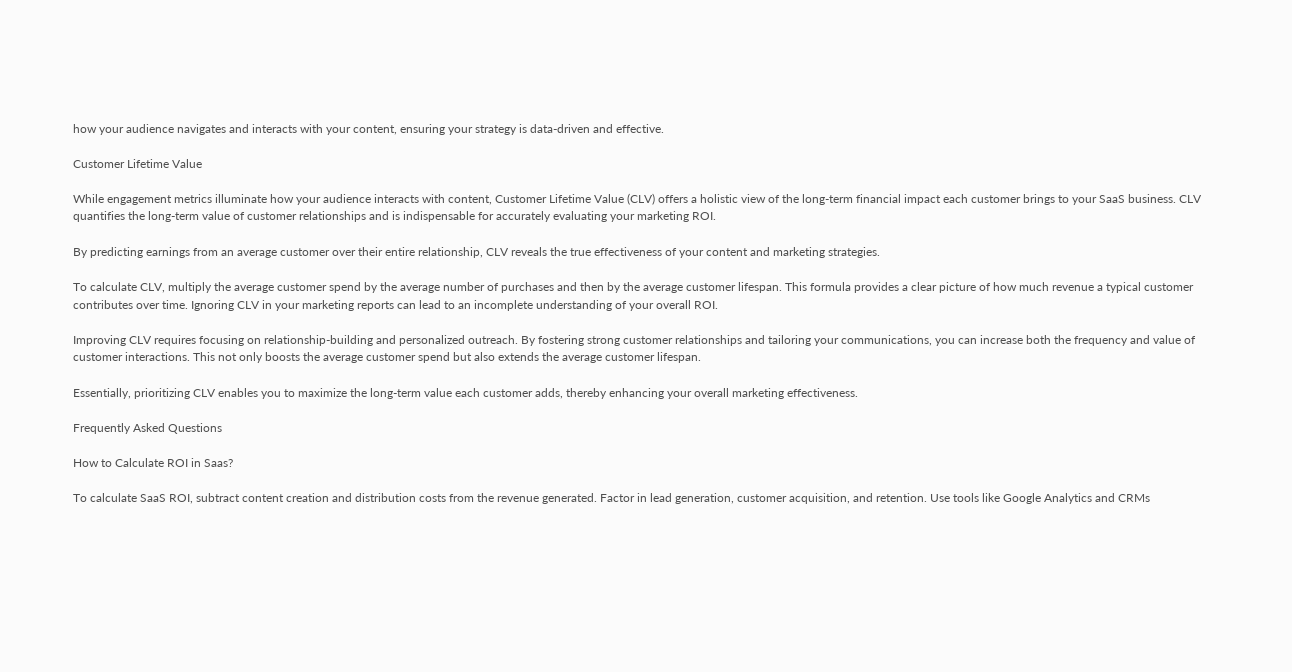how your audience navigates and interacts with your content, ensuring your strategy is data-driven and effective.

Customer Lifetime Value

While engagement metrics illuminate how your audience interacts with content, Customer Lifetime Value (CLV) offers a holistic view of the long-term financial impact each customer brings to your SaaS business. CLV quantifies the long-term value of customer relationships and is indispensable for accurately evaluating your marketing ROI.

By predicting earnings from an average customer over their entire relationship, CLV reveals the true effectiveness of your content and marketing strategies.

To calculate CLV, multiply the average customer spend by the average number of purchases and then by the average customer lifespan. This formula provides a clear picture of how much revenue a typical customer contributes over time. Ignoring CLV in your marketing reports can lead to an incomplete understanding of your overall ROI.

Improving CLV requires focusing on relationship-building and personalized outreach. By fostering strong customer relationships and tailoring your communications, you can increase both the frequency and value of customer interactions. This not only boosts the average customer spend but also extends the average customer lifespan.

Essentially, prioritizing CLV enables you to maximize the long-term value each customer adds, thereby enhancing your overall marketing effectiveness.

Frequently Asked Questions

How to Calculate ROI in Saas?

To calculate SaaS ROI, subtract content creation and distribution costs from the revenue generated. Factor in lead generation, customer acquisition, and retention. Use tools like Google Analytics and CRMs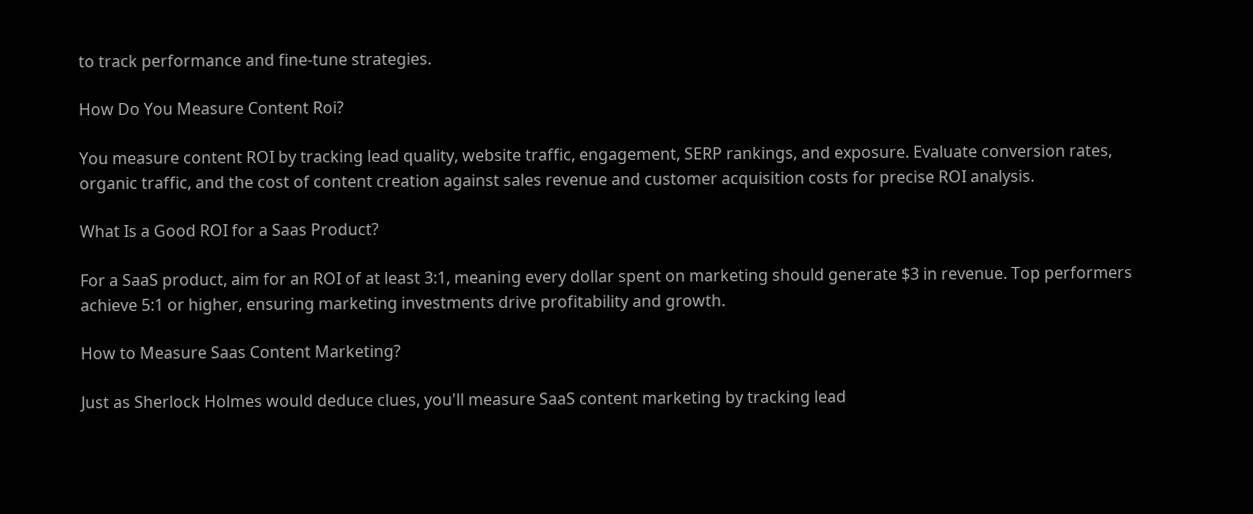to track performance and fine-tune strategies.

How Do You Measure Content Roi?

You measure content ROI by tracking lead quality, website traffic, engagement, SERP rankings, and exposure. Evaluate conversion rates, organic traffic, and the cost of content creation against sales revenue and customer acquisition costs for precise ROI analysis.

What Is a Good ROI for a Saas Product?

For a SaaS product, aim for an ROI of at least 3:1, meaning every dollar spent on marketing should generate $3 in revenue. Top performers achieve 5:1 or higher, ensuring marketing investments drive profitability and growth.

How to Measure Saas Content Marketing?

Just as Sherlock Holmes would deduce clues, you'll measure SaaS content marketing by tracking lead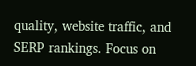quality, website traffic, and SERP rankings. Focus on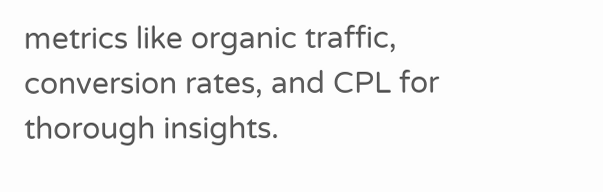metrics like organic traffic, conversion rates, and CPL for thorough insights.